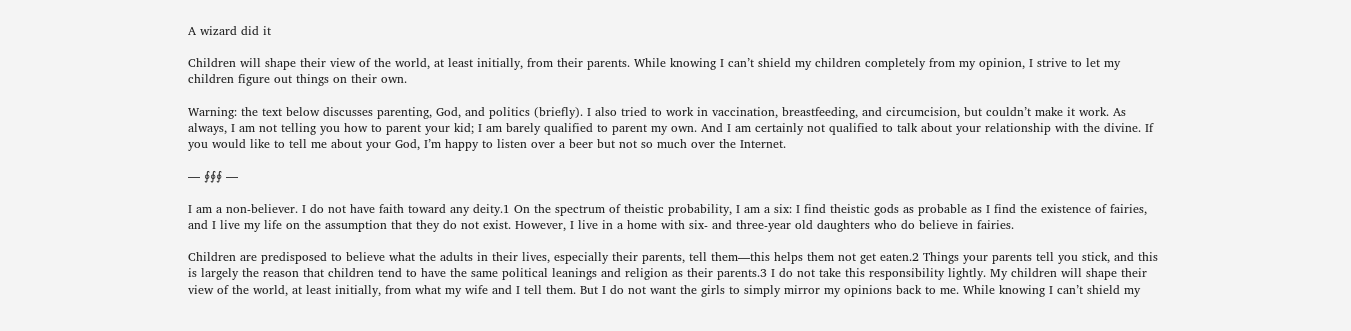A wizard did it

Children will shape their view of the world, at least initially, from their parents. While knowing I can’t shield my children completely from my opinion, I strive to let my children figure out things on their own.

Warning: the text below discusses parenting, God, and politics (briefly). I also tried to work in vaccination, breastfeeding, and circumcision, but couldn’t make it work. As always, I am not telling you how to parent your kid; I am barely qualified to parent my own. And I am certainly not qualified to talk about your relationship with the divine. If you would like to tell me about your God, I’m happy to listen over a beer but not so much over the Internet.

— ∮∮∮ —

I am a non-believer. I do not have faith toward any deity.1 On the spectrum of theistic probability, I am a six: I find theistic gods as probable as I find the existence of fairies, and I live my life on the assumption that they do not exist. However, I live in a home with six- and three-year old daughters who do believe in fairies.

Children are predisposed to believe what the adults in their lives, especially their parents, tell them—this helps them not get eaten.2 Things your parents tell you stick, and this is largely the reason that children tend to have the same political leanings and religion as their parents.3 I do not take this responsibility lightly. My children will shape their view of the world, at least initially, from what my wife and I tell them. But I do not want the girls to simply mirror my opinions back to me. While knowing I can’t shield my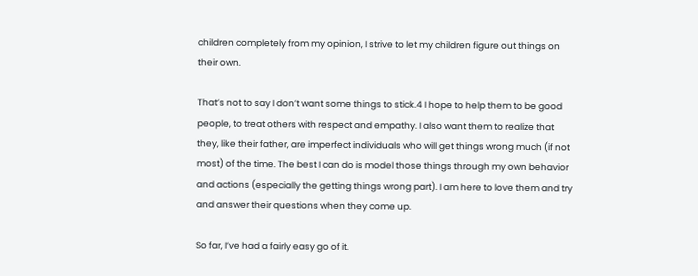children completely from my opinion, I strive to let my children figure out things on their own.

That’s not to say I don’t want some things to stick.4 I hope to help them to be good people, to treat others with respect and empathy. I also want them to realize that they, like their father, are imperfect individuals who will get things wrong much (if not most) of the time. The best I can do is model those things through my own behavior and actions (especially the getting things wrong part). I am here to love them and try and answer their questions when they come up.

So far, I’ve had a fairly easy go of it.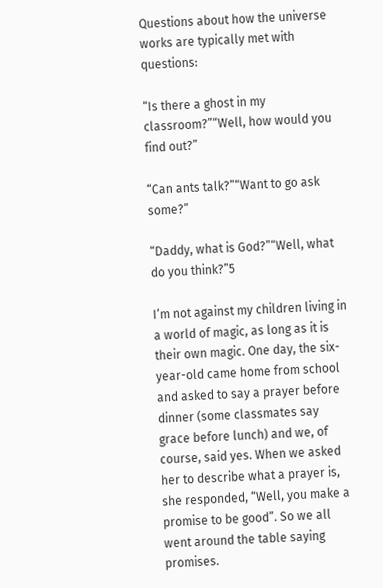Questions about how the universe works are typically met with questions:

“Is there a ghost in my classroom?”“Well, how would you find out?”

“Can ants talk?”“Want to go ask some?”

“Daddy, what is God?”“Well, what do you think?”5

I’m not against my children living in a world of magic, as long as it is their own magic. One day, the six-year-old came home from school and asked to say a prayer before dinner (some classmates say grace before lunch) and we, of course, said yes. When we asked her to describe what a prayer is, she responded, “Well, you make a promise to be good”. So we all went around the table saying promises.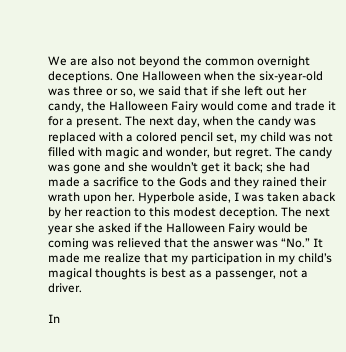We are also not beyond the common overnight deceptions. One Halloween when the six-year-old was three or so, we said that if she left out her candy, the Halloween Fairy would come and trade it for a present. The next day, when the candy was replaced with a colored pencil set, my child was not filled with magic and wonder, but regret. The candy was gone and she wouldn’t get it back; she had made a sacrifice to the Gods and they rained their wrath upon her. Hyperbole aside, I was taken aback by her reaction to this modest deception. The next year she asked if the Halloween Fairy would be coming was relieved that the answer was “No.” It made me realize that my participation in my child’s magical thoughts is best as a passenger, not a driver.

In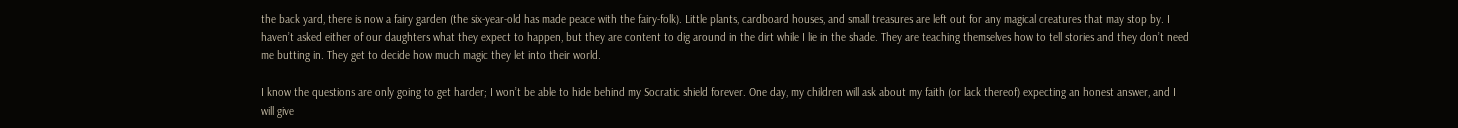the back yard, there is now a fairy garden (the six-year-old has made peace with the fairy-folk). Little plants, cardboard houses, and small treasures are left out for any magical creatures that may stop by. I haven’t asked either of our daughters what they expect to happen, but they are content to dig around in the dirt while I lie in the shade. They are teaching themselves how to tell stories and they don’t need me butting in. They get to decide how much magic they let into their world.

I know the questions are only going to get harder; I won’t be able to hide behind my Socratic shield forever. One day, my children will ask about my faith (or lack thereof) expecting an honest answer, and I will give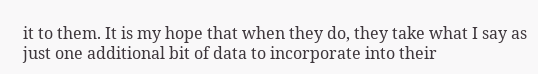it to them. It is my hope that when they do, they take what I say as just one additional bit of data to incorporate into their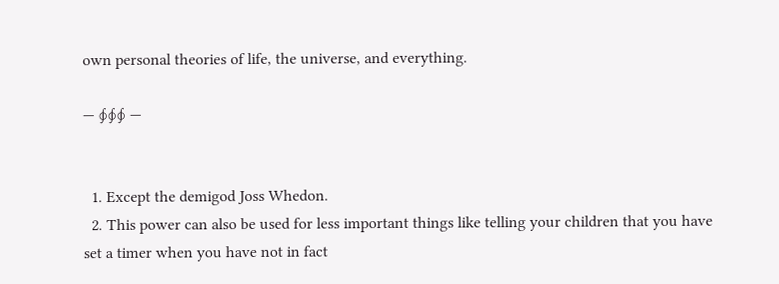own personal theories of life, the universe, and everything.

— ∮∮∮ —


  1. Except the demigod Joss Whedon.
  2. This power can also be used for less important things like telling your children that you have set a timer when you have not in fact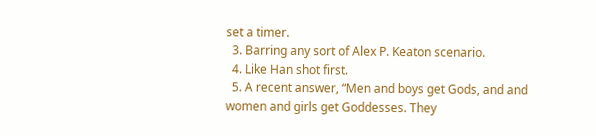set a timer.
  3. Barring any sort of Alex P. Keaton scenario.
  4. Like Han shot first.
  5. A recent answer, “Men and boys get Gods, and and women and girls get Goddesses. They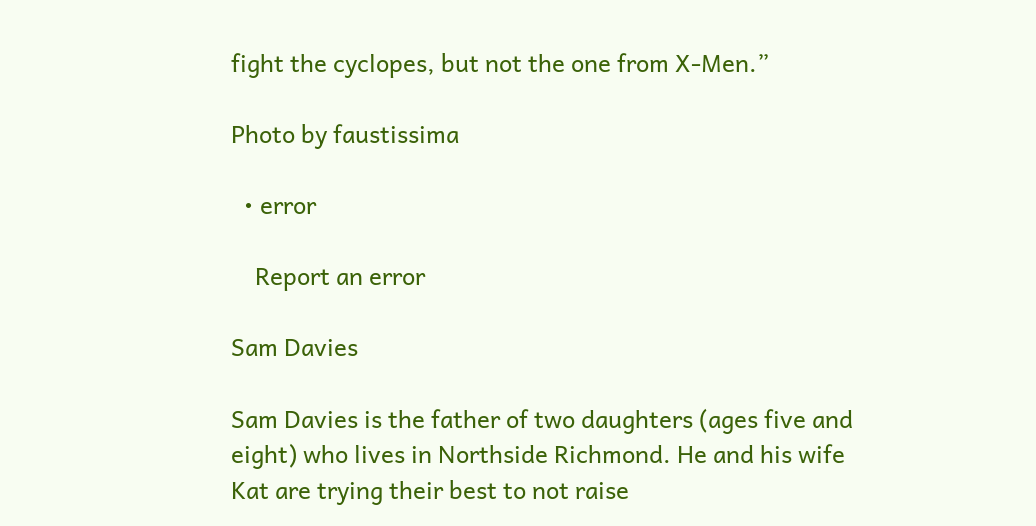fight the cyclopes, but not the one from X-Men.”

Photo by faustissima

  • error

    Report an error

Sam Davies

Sam Davies is the father of two daughters (ages five and eight) who lives in Northside Richmond. He and his wife Kat are trying their best to not raise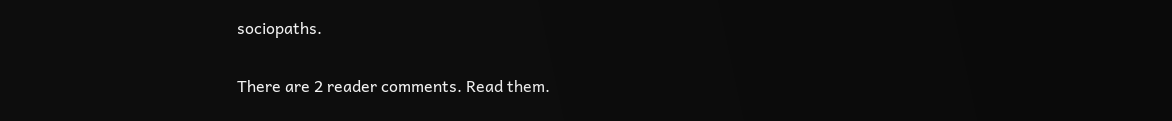sociopaths.

There are 2 reader comments. Read them.